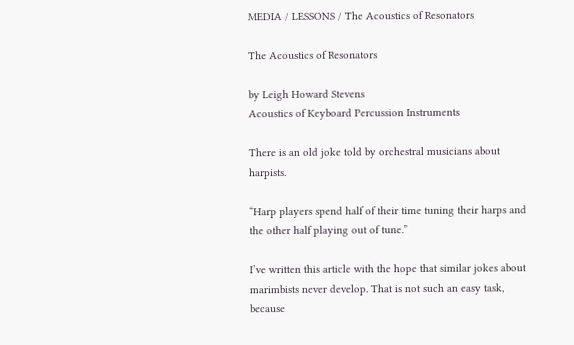MEDIA / LESSONS / The Acoustics of Resonators

The Acoustics of Resonators

by Leigh Howard Stevens
Acoustics of Keyboard Percussion Instruments

There is an old joke told by orchestral musicians about harpists.

“Harp players spend half of their time tuning their harps and the other half playing out of tune.”

I’ve written this article with the hope that similar jokes about marimbists never develop. That is not such an easy task, because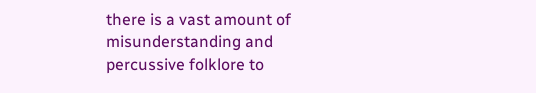there is a vast amount of misunderstanding and percussive folklore to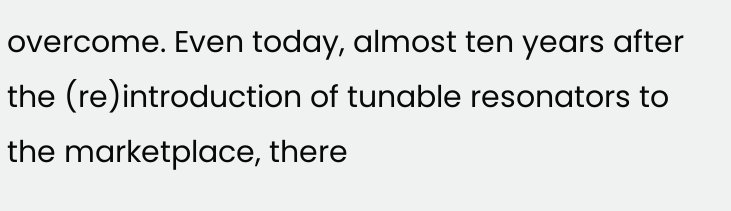overcome. Even today, almost ten years after the (re)introduction of tunable resonators to the marketplace, there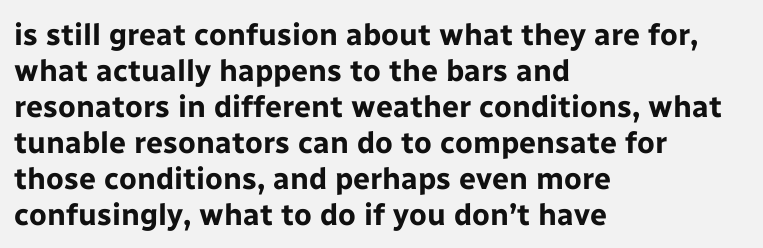is still great confusion about what they are for, what actually happens to the bars and resonators in different weather conditions, what tunable resonators can do to compensate for those conditions, and perhaps even more confusingly, what to do if you don’t have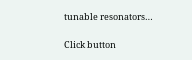tunable resonators…

Click button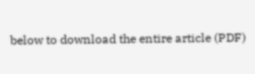below to download the entire article (PDF)